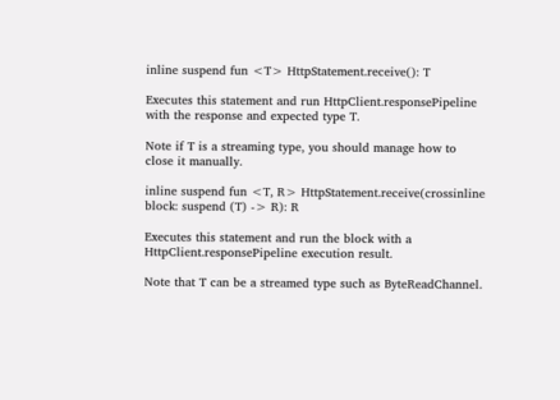inline suspend fun <T> HttpStatement.receive(): T

Executes this statement and run HttpClient.responsePipeline with the response and expected type T.

Note if T is a streaming type, you should manage how to close it manually.

inline suspend fun <T, R> HttpStatement.receive(crossinline block: suspend (T) -> R): R

Executes this statement and run the block with a HttpClient.responsePipeline execution result.

Note that T can be a streamed type such as ByteReadChannel.